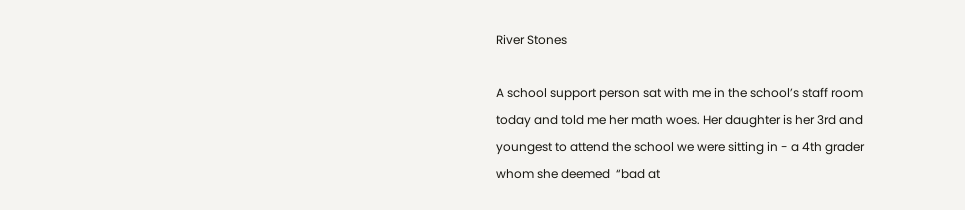River Stones

A school support person sat with me in the school’s staff room today and told me her math woes. Her daughter is her 3rd and youngest to attend the school we were sitting in - a 4th grader whom she deemed  “bad at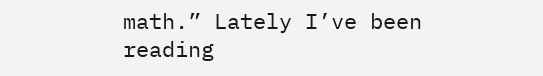math.” Lately I’ve been reading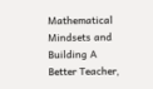Mathematical Mindsets and Building A Better Teacher,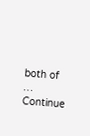both of … Continue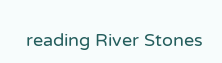reading River Stones